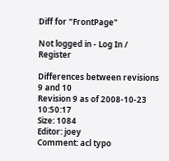Diff for "FrontPage"

Not logged in - Log In / Register

Differences between revisions 9 and 10
Revision 9 as of 2008-10-23 10:50:17
Size: 1084
Editor: joey
Comment: acl typo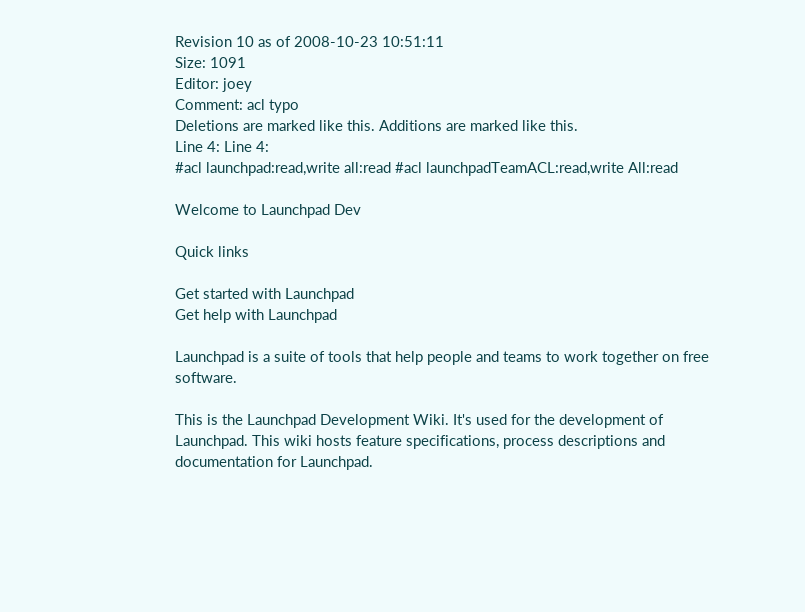Revision 10 as of 2008-10-23 10:51:11
Size: 1091
Editor: joey
Comment: acl typo
Deletions are marked like this. Additions are marked like this.
Line 4: Line 4:
#acl launchpad:read,write all:read #acl launchpadTeamACL:read,write All:read

Welcome to Launchpad Dev

Quick links

Get started with Launchpad
Get help with Launchpad

Launchpad is a suite of tools that help people and teams to work together on free software.

This is the Launchpad Development Wiki. It's used for the development of Launchpad. This wiki hosts feature specifications, process descriptions and documentation for Launchpad.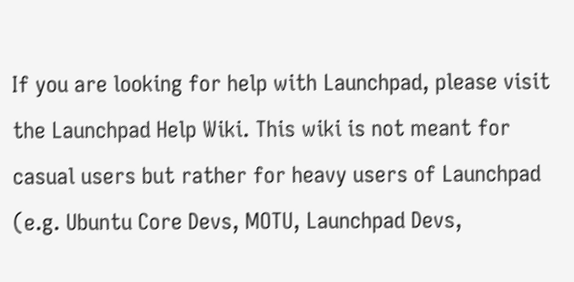If you are looking for help with Launchpad, please visit the Launchpad Help Wiki. This wiki is not meant for casual users but rather for heavy users of Launchpad (e.g. Ubuntu Core Devs, MOTU, Launchpad Devs,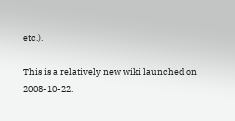etc.).

This is a relatively new wiki launched on 2008-10-22.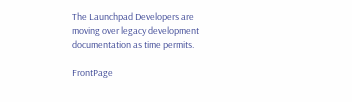The Launchpad Developers are moving over legacy development documentation as time permits.

FrontPage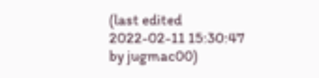(last edited 2022-02-11 15:30:47 by jugmac00)